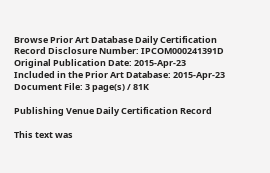Browse Prior Art Database Daily Certification Record Disclosure Number: IPCOM000241391D
Original Publication Date: 2015-Apr-23
Included in the Prior Art Database: 2015-Apr-23
Document File: 3 page(s) / 81K

Publishing Venue Daily Certification Record

This text was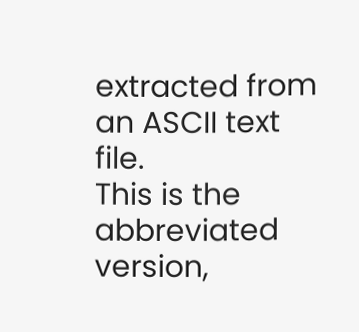extracted from an ASCII text file.
This is the abbreviated version,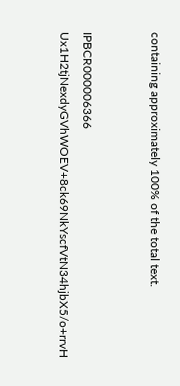containing approximately 100% of the total text.


IPBCR000006366 Ux1H2tjNexdyGVhWOEV+8ck69NkYscfVtN34hjbX5/o+rrvH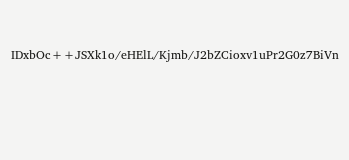IDxbOc++JSXk1o/eHElL/Kjmb/J2bZCioxv1uPr2G0z7BiVn